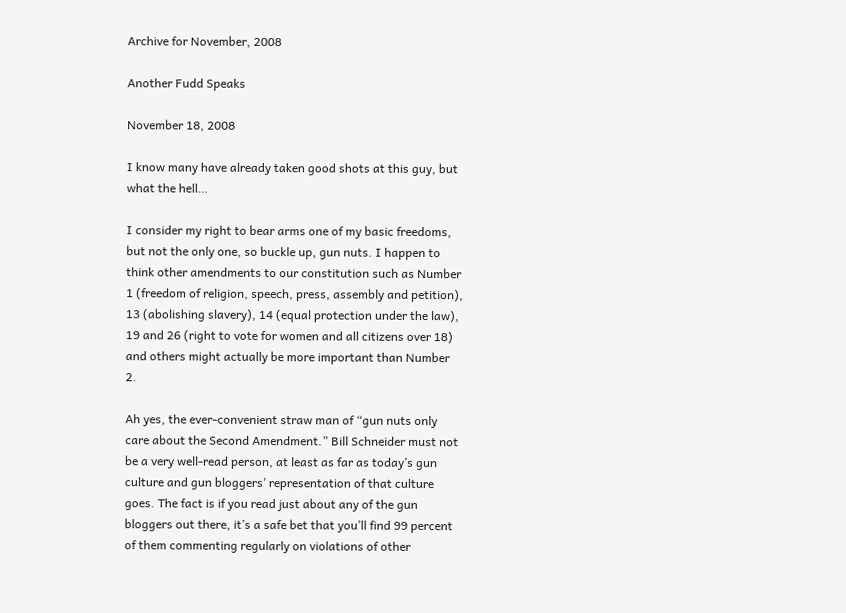Archive for November, 2008

Another Fudd Speaks

November 18, 2008

I know many have already taken good shots at this guy, but what the hell…

I consider my right to bear arms one of my basic freedoms, but not the only one, so buckle up, gun nuts. I happen to think other amendments to our constitution such as Number 1 (freedom of religion, speech, press, assembly and petition), 13 (abolishing slavery), 14 (equal protection under the law), 19 and 26 (right to vote for women and all citizens over 18) and others might actually be more important than Number 2.

Ah yes, the ever-convenient straw man of “gun nuts only care about the Second Amendment.” Bill Schneider must not be a very well-read person, at least as far as today’s gun culture and gun bloggers’ representation of that culture goes. The fact is if you read just about any of the gun bloggers out there, it’s a safe bet that you’ll find 99 percent of them commenting regularly on violations of other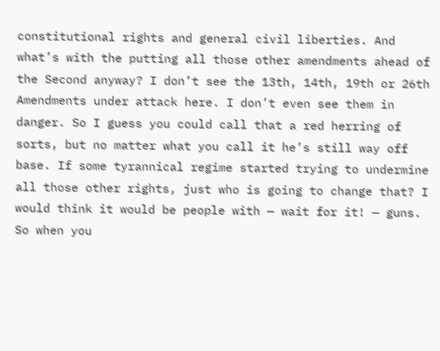constitutional rights and general civil liberties. And what’s with the putting all those other amendments ahead of the Second anyway? I don’t see the 13th, 14th, 19th or 26th Amendments under attack here. I don’t even see them in danger. So I guess you could call that a red herring of sorts, but no matter what you call it he’s still way off base. If some tyrannical regime started trying to undermine all those other rights, just who is going to change that? I would think it would be people with — wait for it! — guns. So when you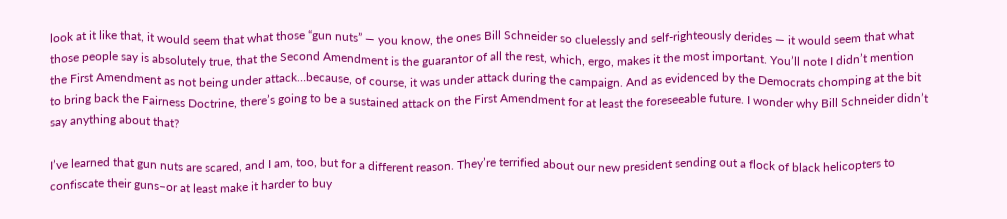look at it like that, it would seem that what those “gun nuts” — you know, the ones Bill Schneider so cluelessly and self-righteously derides — it would seem that what those people say is absolutely true, that the Second Amendment is the guarantor of all the rest, which, ergo, makes it the most important. You’ll note I didn’t mention the First Amendment as not being under attack…because, of course, it was under attack during the campaign. And as evidenced by the Democrats chomping at the bit to bring back the Fairness Doctrine, there’s going to be a sustained attack on the First Amendment for at least the foreseeable future. I wonder why Bill Schneider didn’t say anything about that?

I’ve learned that gun nuts are scared, and I am, too, but for a different reason. They’re terrified about our new president sending out a flock of black helicopters to confiscate their guns–or at least make it harder to buy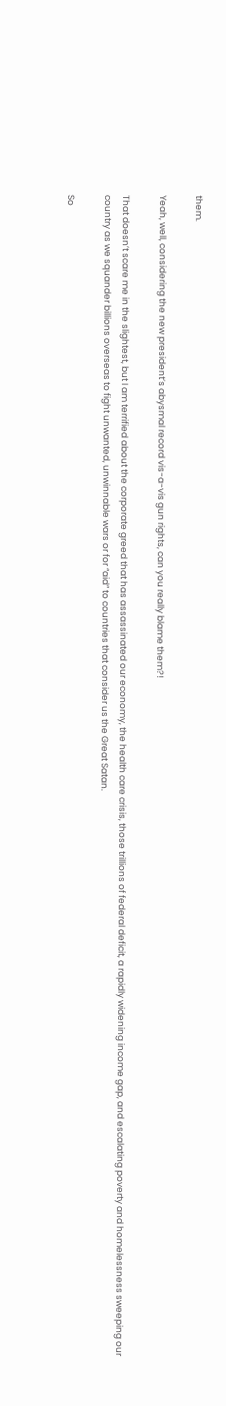them.

Yeah, well, considering the new president’s abysmal record vis-a-vis gun rights, can you really blame them?!

That doesn’t scare me in the slightest, but I am terrified about the corporate greed that has assassinated our economy, the health care crisis, those trillions of federal deficit, a rapidly widening income gap, and escalating poverty and homelessness sweeping our country as we squander billions overseas to fight unwanted, unwinnable wars or for “aid” to countries that consider us the Great Satan.

So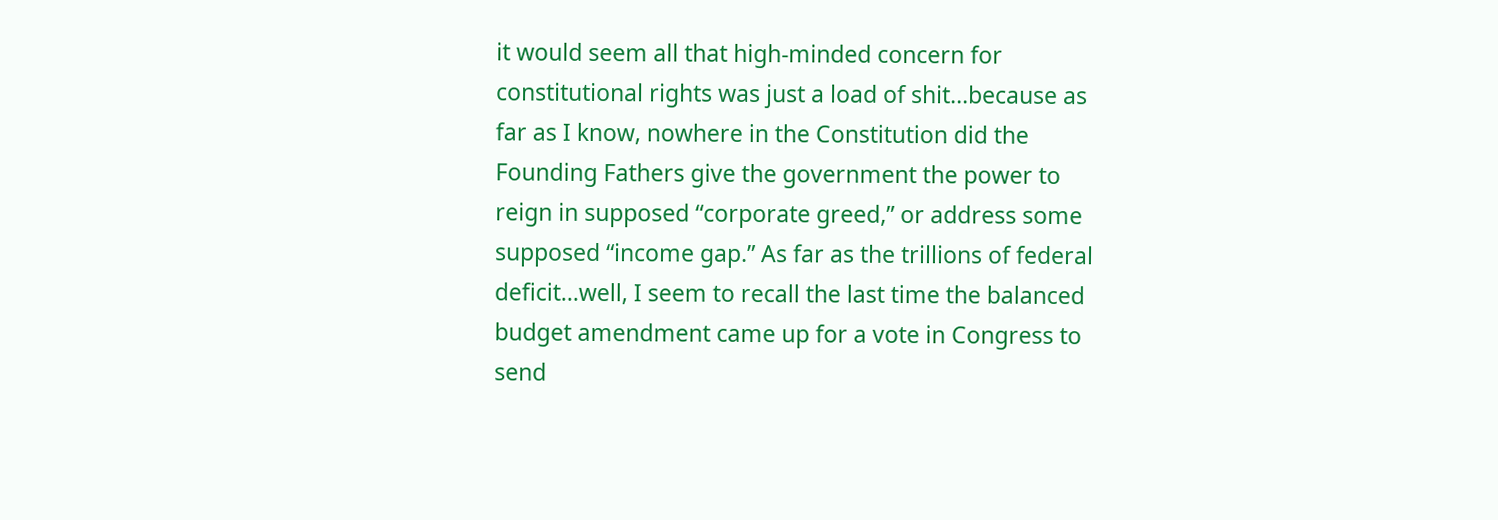it would seem all that high-minded concern for constitutional rights was just a load of shit…because as far as I know, nowhere in the Constitution did the Founding Fathers give the government the power to reign in supposed “corporate greed,” or address some supposed “income gap.” As far as the trillions of federal deficit…well, I seem to recall the last time the balanced budget amendment came up for a vote in Congress to send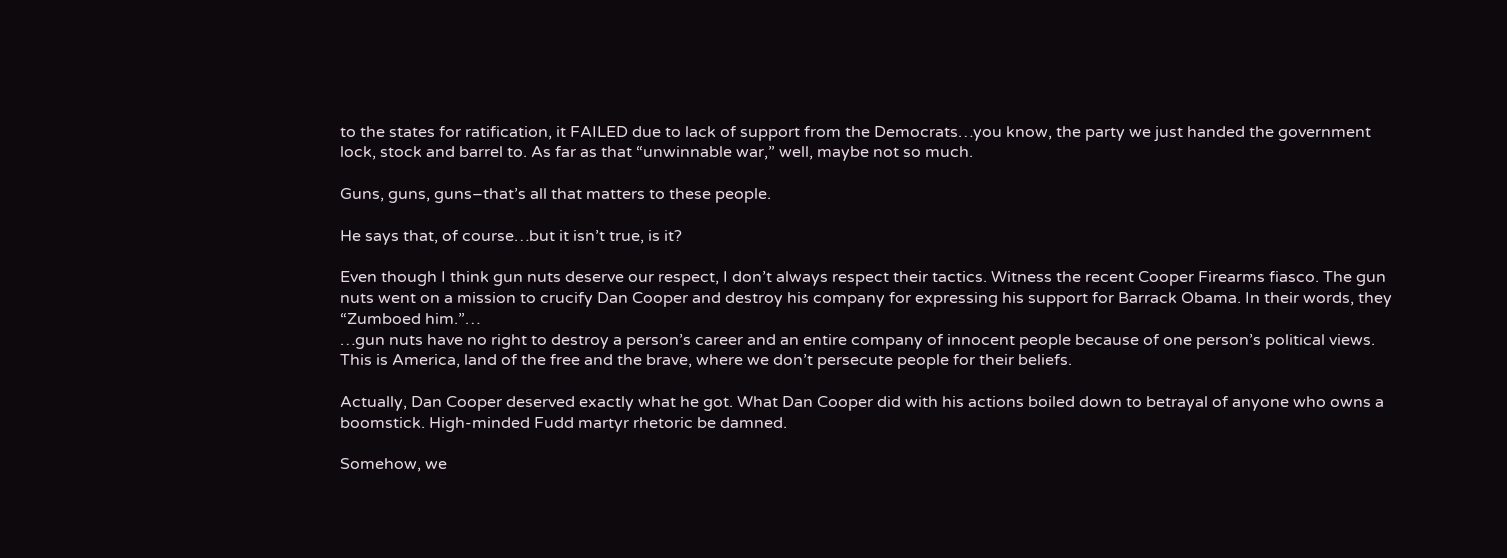to the states for ratification, it FAILED due to lack of support from the Democrats…you know, the party we just handed the government lock, stock and barrel to. As far as that “unwinnable war,” well, maybe not so much.

Guns, guns, guns–that’s all that matters to these people.

He says that, of course…but it isn’t true, is it?

Even though I think gun nuts deserve our respect, I don’t always respect their tactics. Witness the recent Cooper Firearms fiasco. The gun nuts went on a mission to crucify Dan Cooper and destroy his company for expressing his support for Barrack Obama. In their words, they “Zumboed him.”…
…gun nuts have no right to destroy a person’s career and an entire company of innocent people because of one person’s political views. This is America, land of the free and the brave, where we don’t persecute people for their beliefs.

Actually, Dan Cooper deserved exactly what he got. What Dan Cooper did with his actions boiled down to betrayal of anyone who owns a boomstick. High-minded Fudd martyr rhetoric be damned.

Somehow, we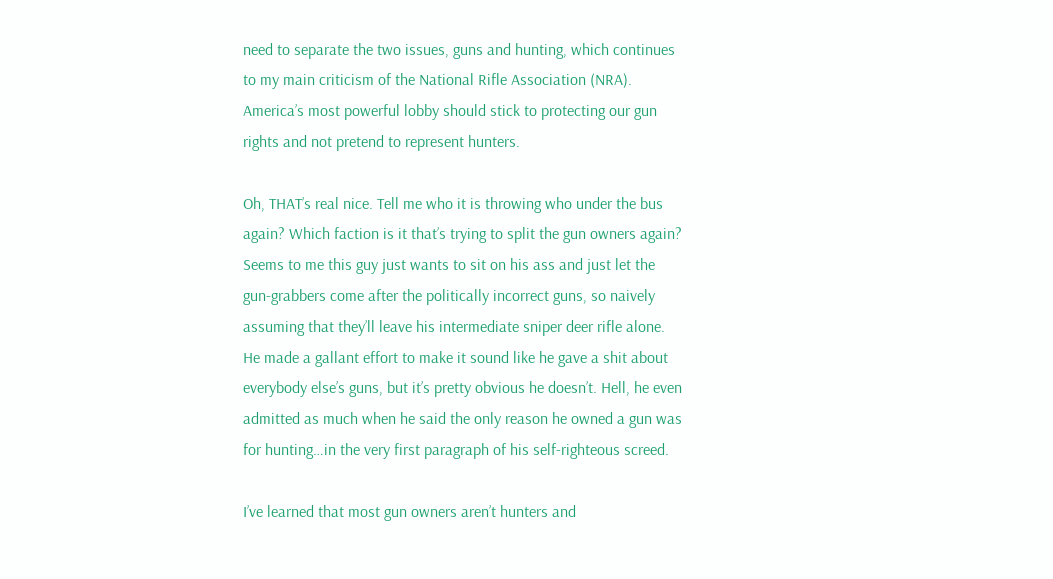need to separate the two issues, guns and hunting, which continues to my main criticism of the National Rifle Association (NRA). America’s most powerful lobby should stick to protecting our gun rights and not pretend to represent hunters.

Oh, THAT’s real nice. Tell me who it is throwing who under the bus again? Which faction is it that’s trying to split the gun owners again? Seems to me this guy just wants to sit on his ass and just let the gun-grabbers come after the politically incorrect guns, so naively assuming that they’ll leave his intermediate sniper deer rifle alone. He made a gallant effort to make it sound like he gave a shit about everybody else’s guns, but it’s pretty obvious he doesn’t. Hell, he even admitted as much when he said the only reason he owned a gun was for hunting…in the very first paragraph of his self-righteous screed.

I’ve learned that most gun owners aren’t hunters and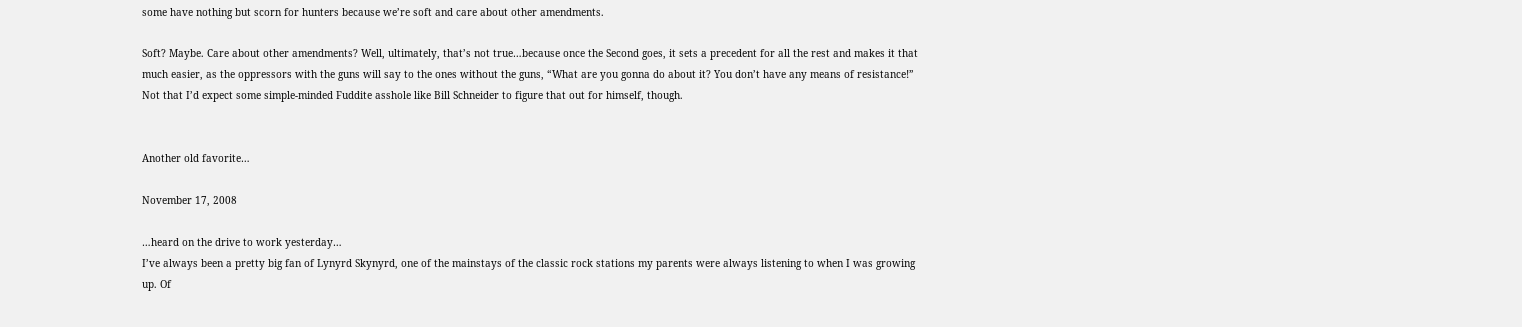some have nothing but scorn for hunters because we’re soft and care about other amendments.

Soft? Maybe. Care about other amendments? Well, ultimately, that’s not true…because once the Second goes, it sets a precedent for all the rest and makes it that much easier, as the oppressors with the guns will say to the ones without the guns, “What are you gonna do about it? You don’t have any means of resistance!” Not that I’d expect some simple-minded Fuddite asshole like Bill Schneider to figure that out for himself, though.


Another old favorite…

November 17, 2008

…heard on the drive to work yesterday…
I’ve always been a pretty big fan of Lynyrd Skynyrd, one of the mainstays of the classic rock stations my parents were always listening to when I was growing up. Of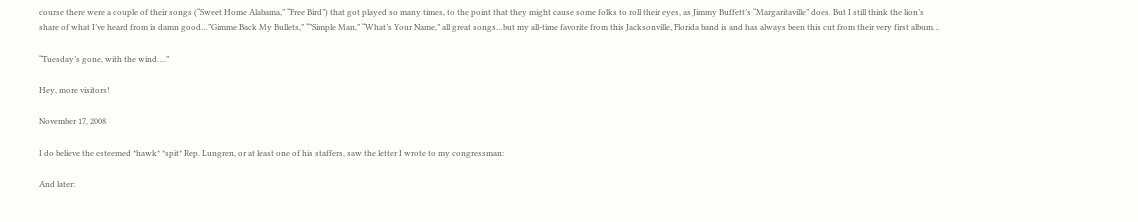course there were a couple of their songs (“Sweet Home Alabama,” “Free Bird”) that got played so many times, to the point that they might cause some folks to roll their eyes, as Jimmy Buffett’s “Margaritaville” does. But I still think the lion’s share of what I’ve heard from is damn good…”Gimme Back My Bullets,” “”Simple Man,” “What’s Your Name,” all great songs…but my all-time favorite from this Jacksonville, Florida band is and has always been this cut from their very first album…

“Tuesday’s gone, with the wind….”

Hey, more visitors!

November 17, 2008

I do believe the esteemed *hawk* *spit* Rep. Lungren, or at least one of his staffers, saw the letter I wrote to my congressman:

And later: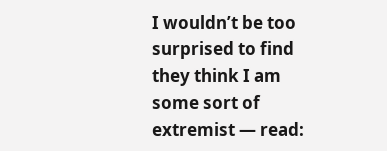I wouldn’t be too surprised to find they think I am some sort of extremist — read: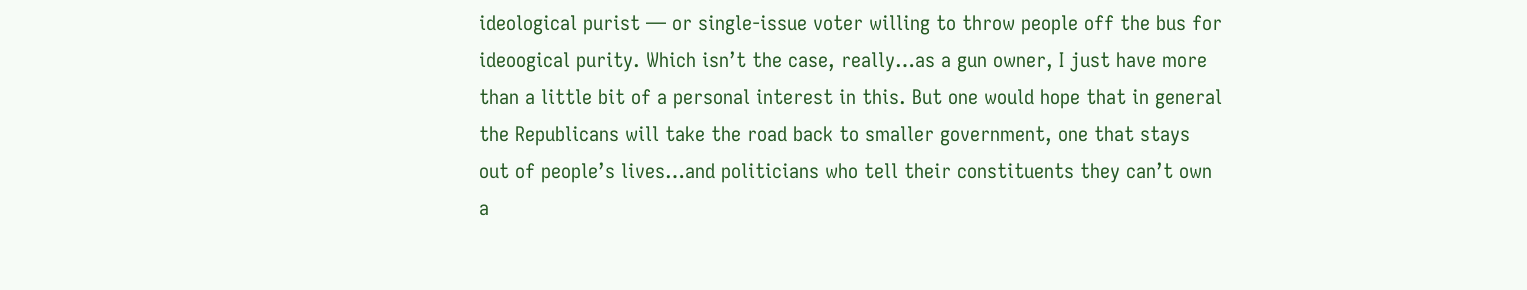ideological purist — or single-issue voter willing to throw people off the bus for ideoogical purity. Which isn’t the case, really…as a gun owner, I just have more than a little bit of a personal interest in this. But one would hope that in general the Republicans will take the road back to smaller government, one that stays out of people’s lives…and politicians who tell their constituents they can’t own a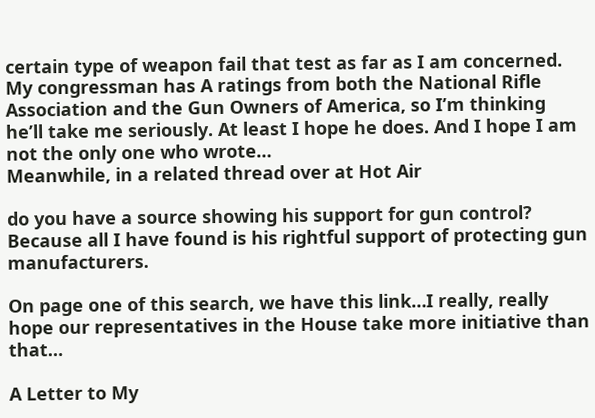certain type of weapon fail that test as far as I am concerned. My congressman has A ratings from both the National Rifle Association and the Gun Owners of America, so I’m thinking he’ll take me seriously. At least I hope he does. And I hope I am not the only one who wrote…
Meanwhile, in a related thread over at Hot Air

do you have a source showing his support for gun control? Because all I have found is his rightful support of protecting gun manufacturers.

On page one of this search, we have this link…I really, really hope our representatives in the House take more initiative than that…

A Letter to My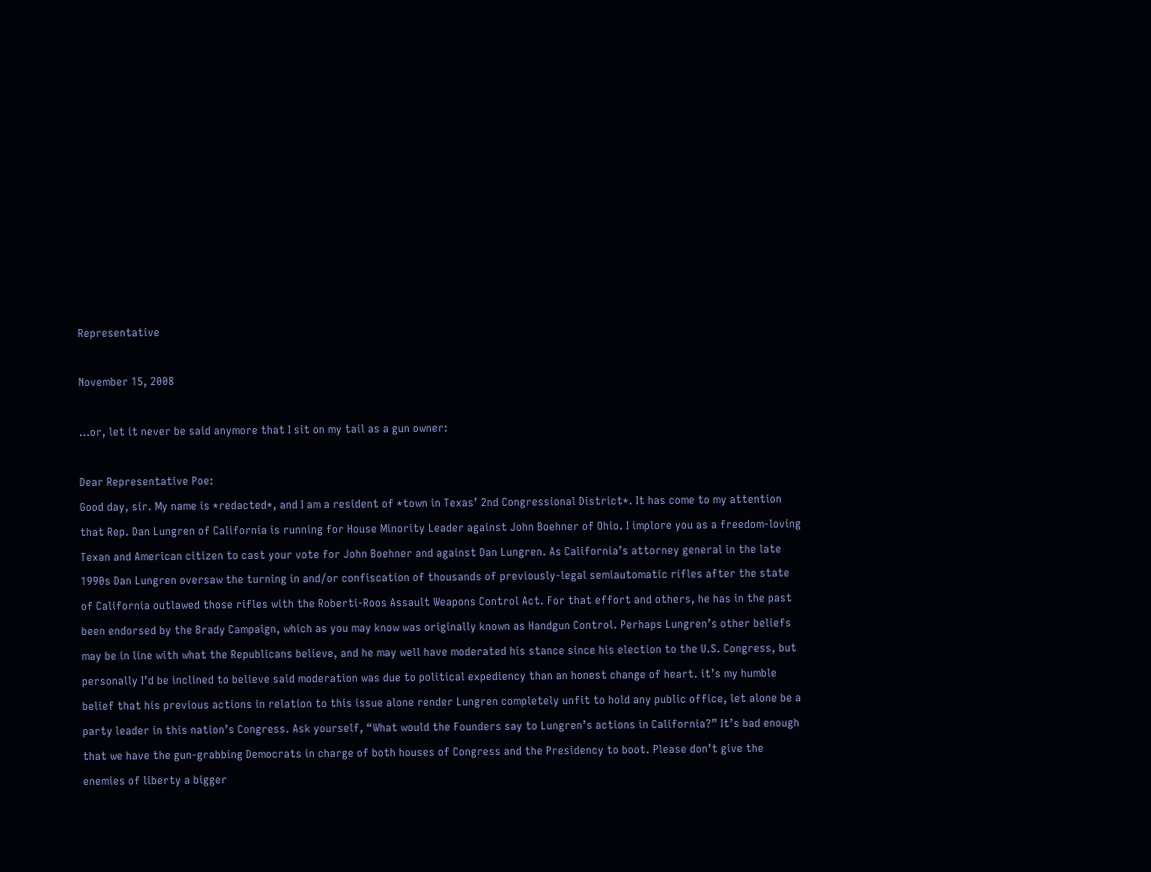Representative

November 15, 2008

…or, let it never be said anymore that I sit on my tail as a gun owner:

Dear Representative Poe:
Good day, sir. My name is *redacted*, and I am a resident of *town in Texas’ 2nd Congressional District*. It has come to my attention that Rep. Dan Lungren of California is running for House Minority Leader against John Boehner of Ohio. I implore you as a freedom-loving Texan and American citizen to cast your vote for John Boehner and against Dan Lungren. As California’s attorney general in the late 1990s Dan Lungren oversaw the turning in and/or confiscation of thousands of previously-legal semiautomatic rifles after the state of California outlawed those rifles with the Roberti-Roos Assault Weapons Control Act. For that effort and others, he has in the past been endorsed by the Brady Campaign, which as you may know was originally known as Handgun Control. Perhaps Lungren’s other beliefs may be in line with what the Republicans believe, and he may well have moderated his stance since his election to the U.S. Congress, but personally I’d be inclined to believe said moderation was due to political expediency than an honest change of heart. it’s my humble belief that his previous actions in relation to this issue alone render Lungren completely unfit to hold any public office, let alone be a party leader in this nation’s Congress. Ask yourself, “What would the Founders say to Lungren’s actions in California?” It’s bad enough that we have the gun-grabbing Democrats in charge of both houses of Congress and the Presidency to boot. Please don’t give the enemies of liberty a bigger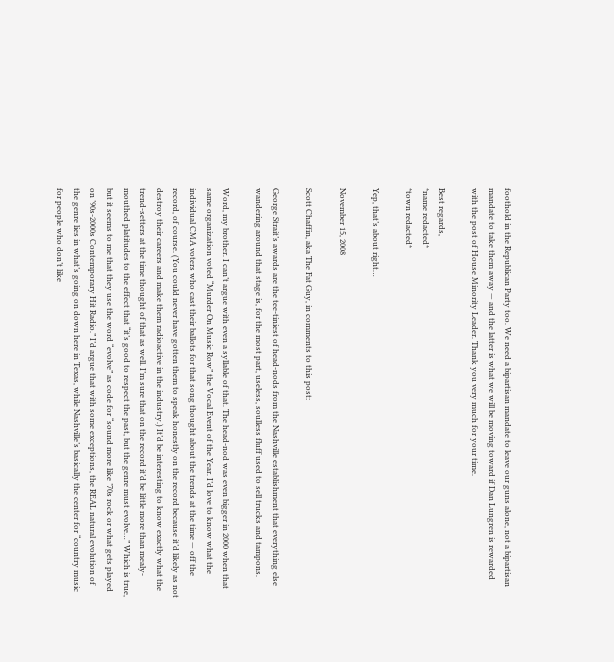foothold in the Republican Party too. We need a bipartisan mandate to leave our guns alone, not a bipartisan mandate to take them away — and the latter is what we will be moving toward if Dan Lungren is rewarded with the post of House Minority Leader. Thank you very much for your time.

Best regards,
*name redacted*
*town redacted*

Yep, that’s about right…

November 15, 2008

Scott Chaffin, aka The Fat Guy, in comments to this post:

George Strait’s awards are the tee-tiniest of head-nods from the Nashville establishment that everything else wandering around that stage is, for the most part, useless, soulless fluff used to sell trucks and tampons.

Word, my brother. I can’t argue with even a syllable of that. The head-nod was even bigger in 2000 when that same organization voted “Murder On Music Row” the Vocal Event of the Year. I’d love to know what the individual CMA voters who cast their ballots for that song thought about the trends at the time — off the record, of course. (You could never have gotten them to speak honestly on the record because it’d likely as not destroy their careers and make them radioactive in the industry.) It’d be interesting to know exactly what the trend-setters at the time thought of that as well. I’m sure that on the record it’d be little more than mealy-mouthed platitudes to the effect that “it’s good to respect the past, but the genre must evolve…” Which is true, but it seems to me that they use the word “evolve” as code for “sound more like ’70s rock or what gets played on ’90s-2000s Contemporary Hit Radio.” I’d argue that with some exceptions, the REAL natural evolution of the genre lies in what’s going on down here in Texas, while Nashville’s basically the center for “country music for people who don’t like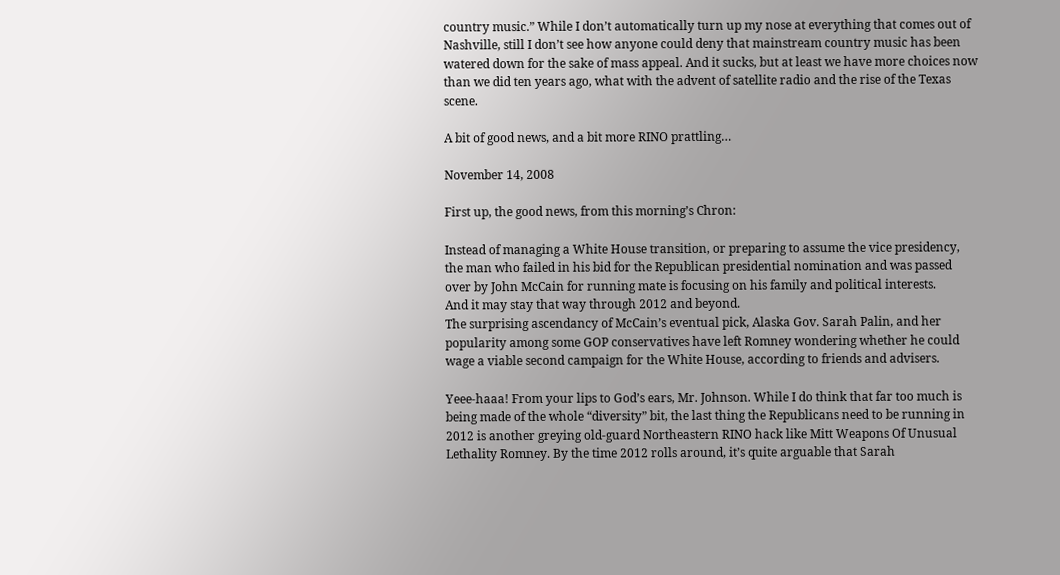country music.” While I don’t automatically turn up my nose at everything that comes out of Nashville, still I don’t see how anyone could deny that mainstream country music has been watered down for the sake of mass appeal. And it sucks, but at least we have more choices now than we did ten years ago, what with the advent of satellite radio and the rise of the Texas scene.

A bit of good news, and a bit more RINO prattling…

November 14, 2008

First up, the good news, from this morning’s Chron:

Instead of managing a White House transition, or preparing to assume the vice presidency, the man who failed in his bid for the Republican presidential nomination and was passed over by John McCain for running mate is focusing on his family and political interests.
And it may stay that way through 2012 and beyond.
The surprising ascendancy of McCain’s eventual pick, Alaska Gov. Sarah Palin, and her popularity among some GOP conservatives have left Romney wondering whether he could wage a viable second campaign for the White House, according to friends and advisers.

Yeee-haaa! From your lips to God’s ears, Mr. Johnson. While I do think that far too much is being made of the whole “diversity” bit, the last thing the Republicans need to be running in 2012 is another greying old-guard Northeastern RINO hack like Mitt Weapons Of Unusual Lethality Romney. By the time 2012 rolls around, it’s quite arguable that Sarah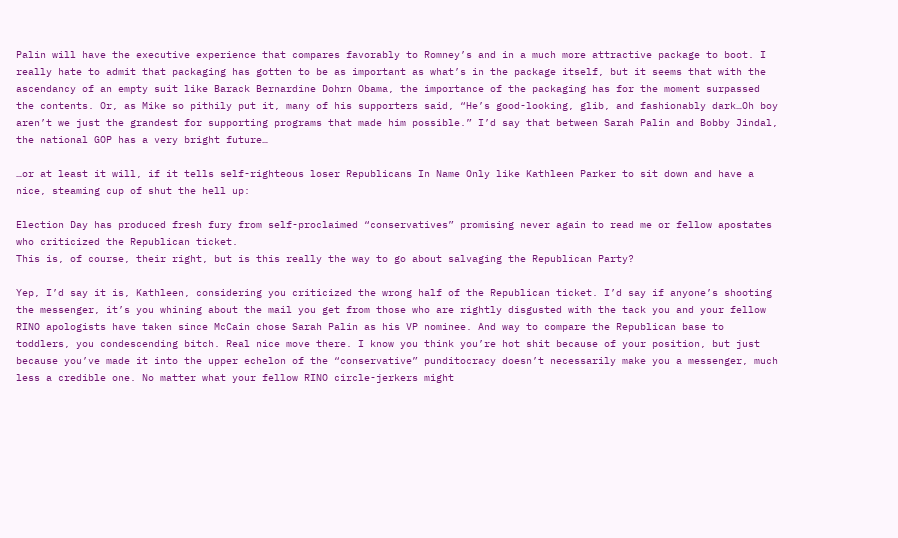Palin will have the executive experience that compares favorably to Romney’s and in a much more attractive package to boot. I really hate to admit that packaging has gotten to be as important as what’s in the package itself, but it seems that with the ascendancy of an empty suit like Barack Bernardine Dohrn Obama, the importance of the packaging has for the moment surpassed the contents. Or, as Mike so pithily put it, many of his supporters said, “He’s good-looking, glib, and fashionably dark…Oh boy aren’t we just the grandest for supporting programs that made him possible.” I’d say that between Sarah Palin and Bobby Jindal, the national GOP has a very bright future…

…or at least it will, if it tells self-righteous loser Republicans In Name Only like Kathleen Parker to sit down and have a nice, steaming cup of shut the hell up:

Election Day has produced fresh fury from self-proclaimed “conservatives” promising never again to read me or fellow apostates who criticized the Republican ticket.
This is, of course, their right, but is this really the way to go about salvaging the Republican Party?

Yep, I’d say it is, Kathleen, considering you criticized the wrong half of the Republican ticket. I’d say if anyone’s shooting the messenger, it’s you whining about the mail you get from those who are rightly disgusted with the tack you and your fellow RINO apologists have taken since McCain chose Sarah Palin as his VP nominee. And way to compare the Republican base to toddlers, you condescending bitch. Real nice move there. I know you think you’re hot shit because of your position, but just because you’ve made it into the upper echelon of the “conservative” punditocracy doesn’t necessarily make you a messenger, much less a credible one. No matter what your fellow RINO circle-jerkers might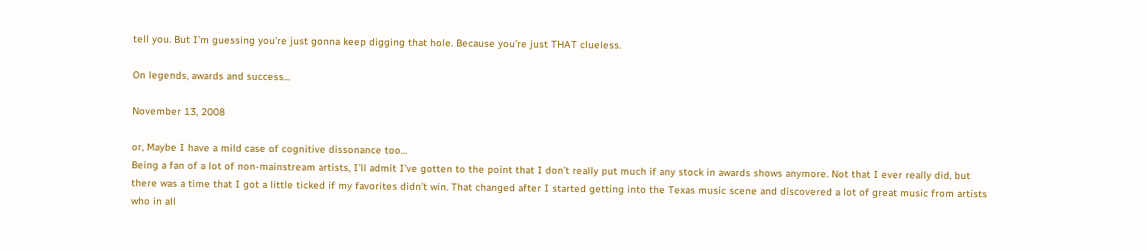tell you. But I’m guessing you’re just gonna keep digging that hole. Because you’re just THAT clueless.

On legends, awards and success…

November 13, 2008

or, Maybe I have a mild case of cognitive dissonance too…
Being a fan of a lot of non-mainstream artists, I’ll admit I’ve gotten to the point that I don’t really put much if any stock in awards shows anymore. Not that I ever really did, but there was a time that I got a little ticked if my favorites didn’t win. That changed after I started getting into the Texas music scene and discovered a lot of great music from artists who in all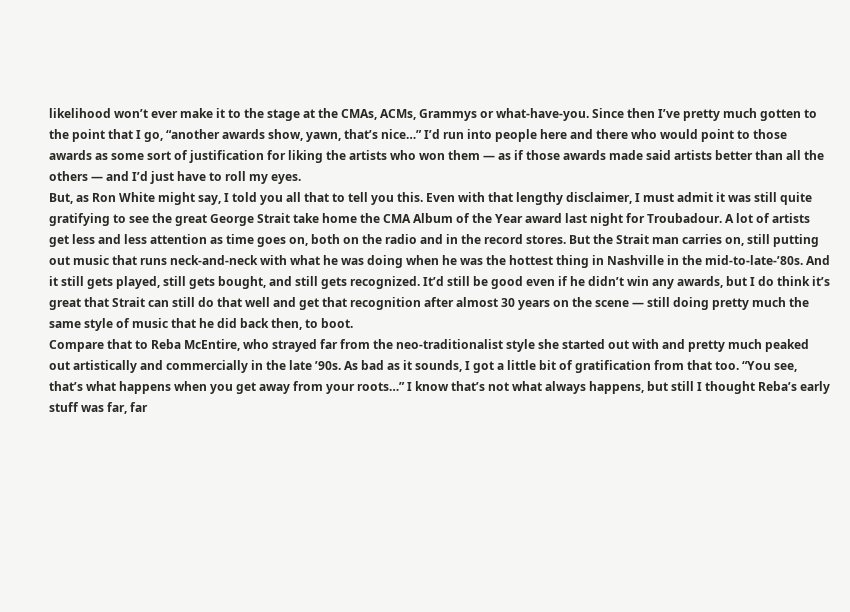likelihood won’t ever make it to the stage at the CMAs, ACMs, Grammys or what-have-you. Since then I’ve pretty much gotten to the point that I go, “another awards show, yawn, that’s nice…” I’d run into people here and there who would point to those awards as some sort of justification for liking the artists who won them — as if those awards made said artists better than all the others — and I’d just have to roll my eyes.
But, as Ron White might say, I told you all that to tell you this. Even with that lengthy disclaimer, I must admit it was still quite gratifying to see the great George Strait take home the CMA Album of the Year award last night for Troubadour. A lot of artists get less and less attention as time goes on, both on the radio and in the record stores. But the Strait man carries on, still putting out music that runs neck-and-neck with what he was doing when he was the hottest thing in Nashville in the mid-to-late-’80s. And it still gets played, still gets bought, and still gets recognized. It’d still be good even if he didn’t win any awards, but I do think it’s great that Strait can still do that well and get that recognition after almost 30 years on the scene — still doing pretty much the same style of music that he did back then, to boot.
Compare that to Reba McEntire, who strayed far from the neo-traditionalist style she started out with and pretty much peaked out artistically and commercially in the late ’90s. As bad as it sounds, I got a little bit of gratification from that too. “You see, that’s what happens when you get away from your roots…” I know that’s not what always happens, but still I thought Reba’s early stuff was far, far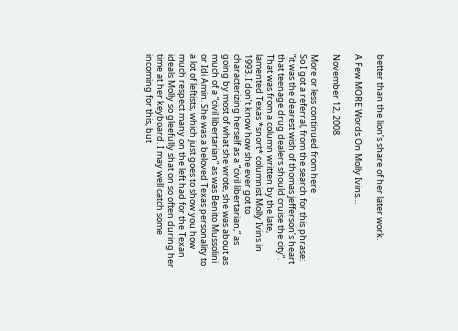better than the lion’s share of her later work.

A Few MORE Words On Molly Ivins…

November 12, 2008

More or less continued from here
So I got a referral, from the search for this phrase: “it was the dearest wish of thomas jefferson’s heart that teenage drug dealers should cruise the city”.
That was from a column written by the late, lamented Texas *snort* columnist Molly Ivins in 1993. I don’t know how she ever got to characterizing herself as a “civil libertarian,” as going by most of what she wrote, she was about as much of a “civil libertarian” as was Benito Mussolini or Idi Amin. She was a beloved Texas personality to a lot of leftists, which just goes to show you how much respect many on the left had for the Texan ideals Molly so gleefully shat on so often during her time at her keyboard. I may well catch some incoming for this, but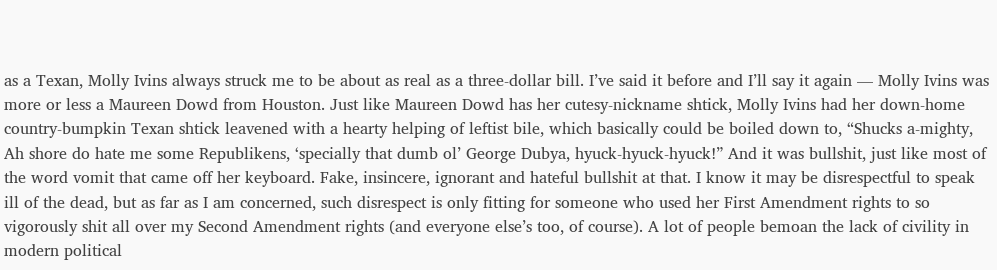as a Texan, Molly Ivins always struck me to be about as real as a three-dollar bill. I’ve said it before and I’ll say it again — Molly Ivins was more or less a Maureen Dowd from Houston. Just like Maureen Dowd has her cutesy-nickname shtick, Molly Ivins had her down-home country-bumpkin Texan shtick leavened with a hearty helping of leftist bile, which basically could be boiled down to, “Shucks a-mighty, Ah shore do hate me some Republikens, ‘specially that dumb ol’ George Dubya, hyuck-hyuck-hyuck!” And it was bullshit, just like most of the word vomit that came off her keyboard. Fake, insincere, ignorant and hateful bullshit at that. I know it may be disrespectful to speak ill of the dead, but as far as I am concerned, such disrespect is only fitting for someone who used her First Amendment rights to so vigorously shit all over my Second Amendment rights (and everyone else’s too, of course). A lot of people bemoan the lack of civility in modern political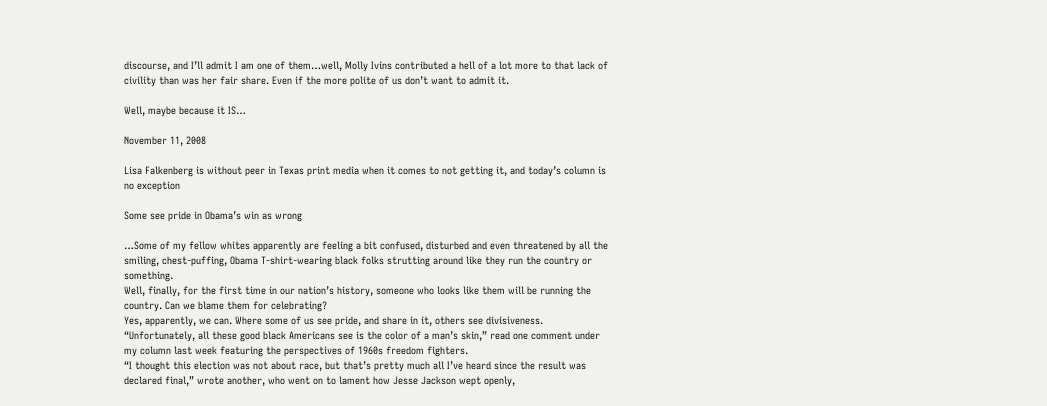discourse, and I’ll admit I am one of them…well, Molly Ivins contributed a hell of a lot more to that lack of civility than was her fair share. Even if the more polite of us don’t want to admit it.

Well, maybe because it IS…

November 11, 2008

Lisa Falkenberg is without peer in Texas print media when it comes to not getting it, and today’s column is no exception

Some see pride in Obama’s win as wrong

…Some of my fellow whites apparently are feeling a bit confused, disturbed and even threatened by all the smiling, chest-puffing, Obama T-shirt-wearing black folks strutting around like they run the country or something.
Well, finally, for the first time in our nation’s history, someone who looks like them will be running the country. Can we blame them for celebrating?
Yes, apparently, we can. Where some of us see pride, and share in it, others see divisiveness.
“Unfortunately, all these good black Americans see is the color of a man’s skin,” read one comment under my column last week featuring the perspectives of 1960s freedom fighters.
“I thought this election was not about race, but that’s pretty much all I’ve heard since the result was declared final,” wrote another, who went on to lament how Jesse Jackson wept openly,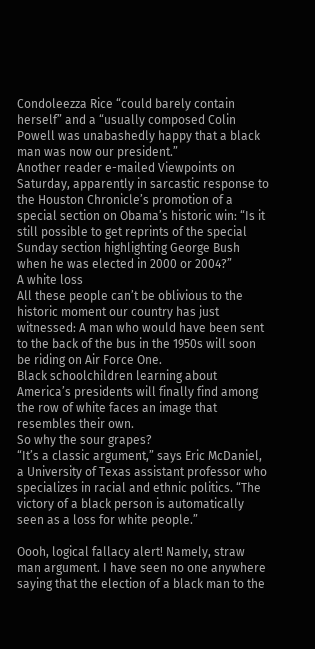Condoleezza Rice “could barely contain herself” and a “usually composed Colin Powell was unabashedly happy that a black man was now our president.”
Another reader e-mailed Viewpoints on Saturday, apparently in sarcastic response to the Houston Chronicle’s promotion of a special section on Obama’s historic win: “Is it still possible to get reprints of the special Sunday section highlighting George Bush when he was elected in 2000 or 2004?”
A white loss
All these people can’t be oblivious to the historic moment our country has just witnessed: A man who would have been sent to the back of the bus in the 1950s will soon be riding on Air Force One.
Black schoolchildren learning about America’s presidents will finally find among the row of white faces an image that resembles their own.
So why the sour grapes?
“It’s a classic argument,” says Eric McDaniel, a University of Texas assistant professor who specializes in racial and ethnic politics. “The victory of a black person is automatically seen as a loss for white people.”

Oooh, logical fallacy alert! Namely, straw man argument. I have seen no one anywhere saying that the election of a black man to the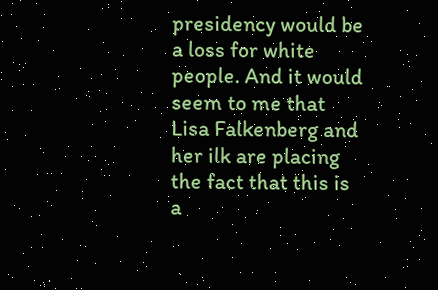presidency would be a loss for white people. And it would seem to me that Lisa Falkenberg and her ilk are placing the fact that this is a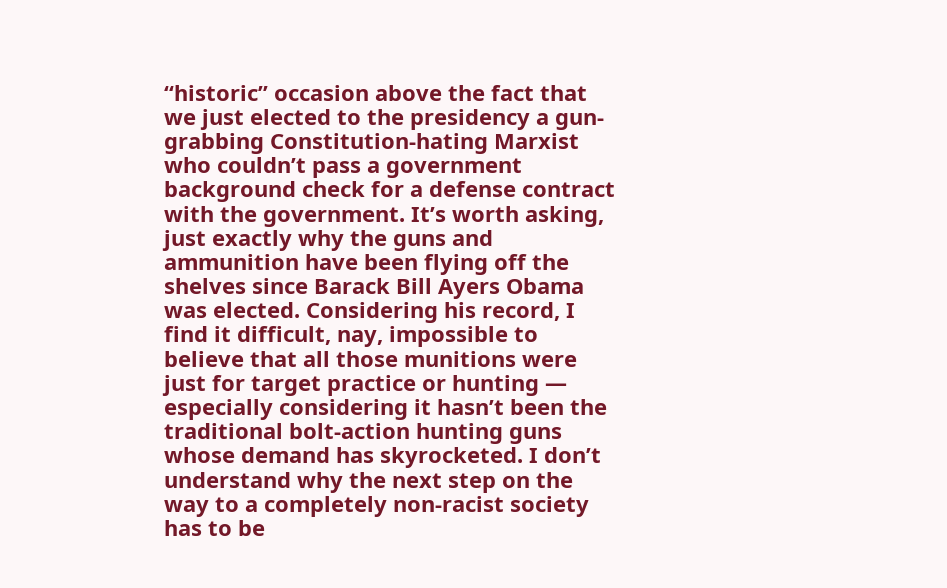“historic” occasion above the fact that we just elected to the presidency a gun-grabbing Constitution-hating Marxist who couldn’t pass a government background check for a defense contract with the government. It’s worth asking, just exactly why the guns and ammunition have been flying off the shelves since Barack Bill Ayers Obama was elected. Considering his record, I find it difficult, nay, impossible to believe that all those munitions were just for target practice or hunting — especially considering it hasn’t been the traditional bolt-action hunting guns whose demand has skyrocketed. I don’t understand why the next step on the way to a completely non-racist society has to be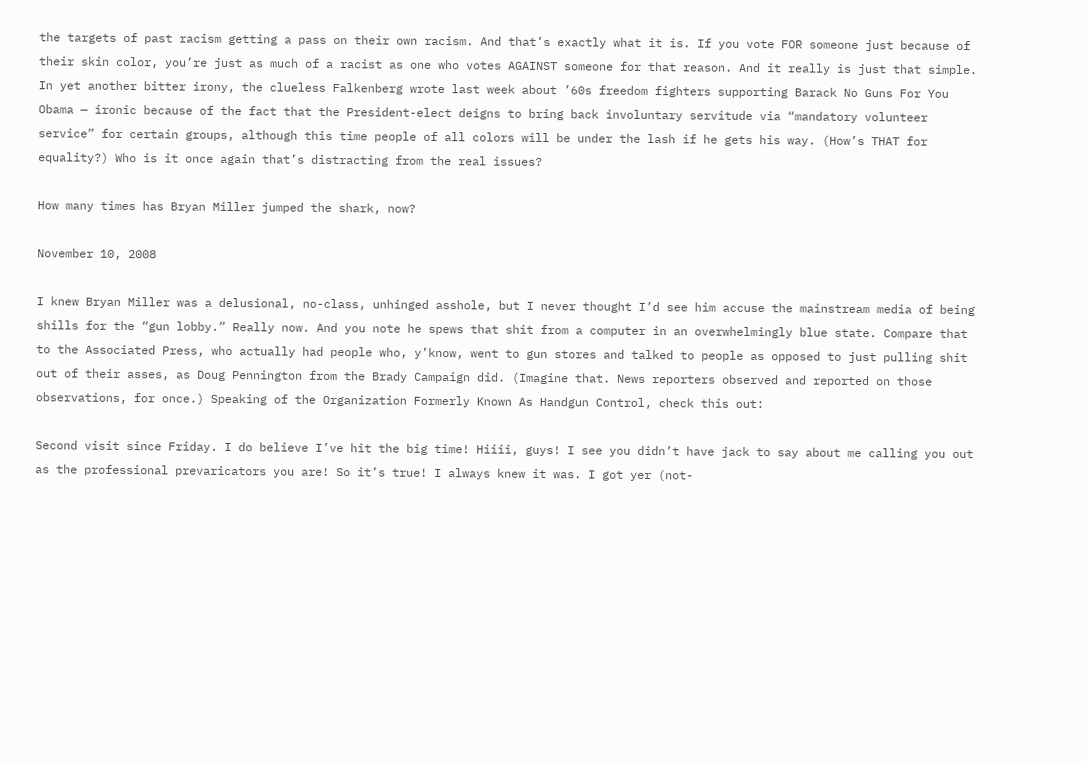the targets of past racism getting a pass on their own racism. And that’s exactly what it is. If you vote FOR someone just because of their skin color, you’re just as much of a racist as one who votes AGAINST someone for that reason. And it really is just that simple.
In yet another bitter irony, the clueless Falkenberg wrote last week about ’60s freedom fighters supporting Barack No Guns For You Obama — ironic because of the fact that the President-elect deigns to bring back involuntary servitude via “mandatory volunteer service” for certain groups, although this time people of all colors will be under the lash if he gets his way. (How’s THAT for equality?) Who is it once again that’s distracting from the real issues?

How many times has Bryan Miller jumped the shark, now?

November 10, 2008

I knew Bryan Miller was a delusional, no-class, unhinged asshole, but I never thought I’d see him accuse the mainstream media of being shills for the “gun lobby.” Really now. And you note he spews that shit from a computer in an overwhelmingly blue state. Compare that to the Associated Press, who actually had people who, y’know, went to gun stores and talked to people as opposed to just pulling shit out of their asses, as Doug Pennington from the Brady Campaign did. (Imagine that. News reporters observed and reported on those observations, for once.) Speaking of the Organization Formerly Known As Handgun Control, check this out:

Second visit since Friday. I do believe I’ve hit the big time! Hiiii, guys! I see you didn’t have jack to say about me calling you out as the professional prevaricators you are! So it’s true! I always knew it was. I got yer (not-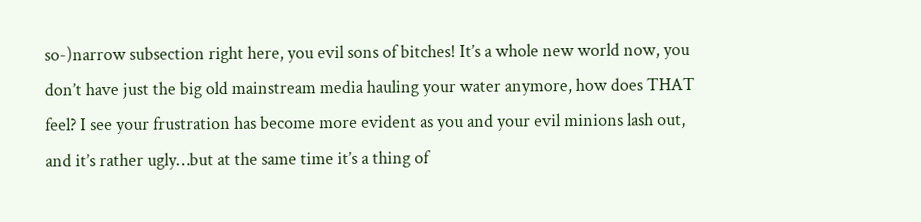so-)narrow subsection right here, you evil sons of bitches! It’s a whole new world now, you don’t have just the big old mainstream media hauling your water anymore, how does THAT feel? I see your frustration has become more evident as you and your evil minions lash out, and it’s rather ugly…but at the same time it’s a thing of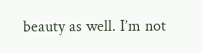beauty as well. I’m not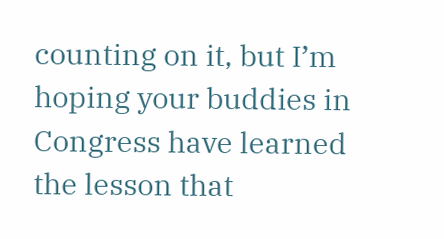counting on it, but I’m hoping your buddies in Congress have learned the lesson that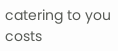catering to you costs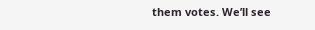them votes. We’ll see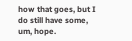how that goes, but I do still have some, um, hope.